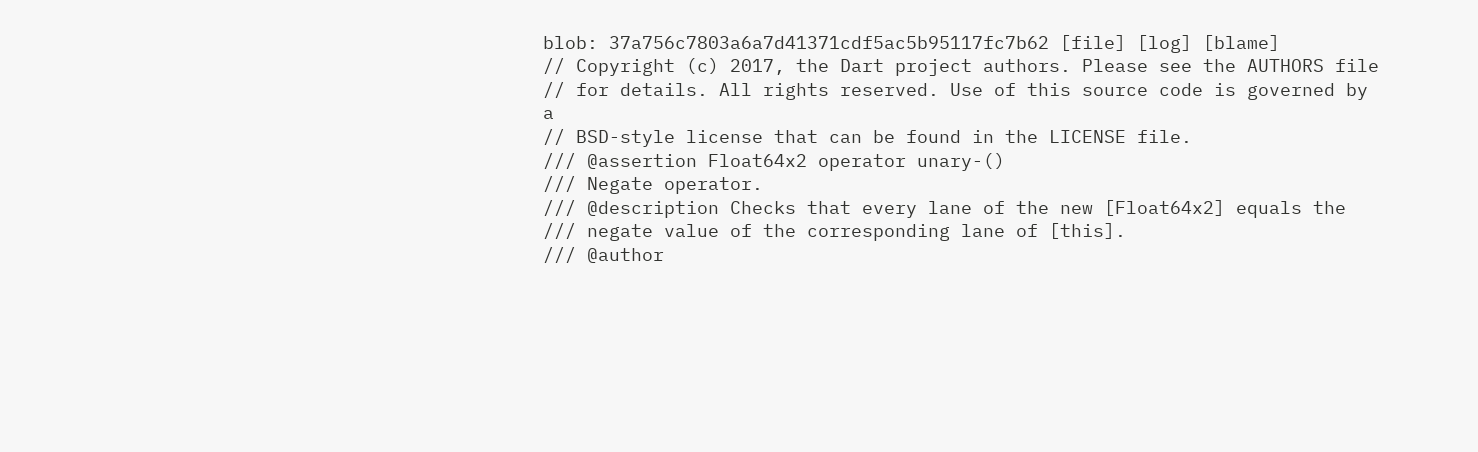blob: 37a756c7803a6a7d41371cdf5ac5b95117fc7b62 [file] [log] [blame]
// Copyright (c) 2017, the Dart project authors. Please see the AUTHORS file
// for details. All rights reserved. Use of this source code is governed by a
// BSD-style license that can be found in the LICENSE file.
/// @assertion Float64x2 operator unary-()
/// Negate operator.
/// @description Checks that every lane of the new [Float64x2] equals the
/// negate value of the corresponding lane of [this].
/// @author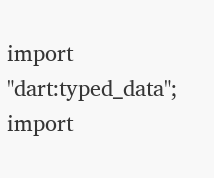import "dart:typed_data";
import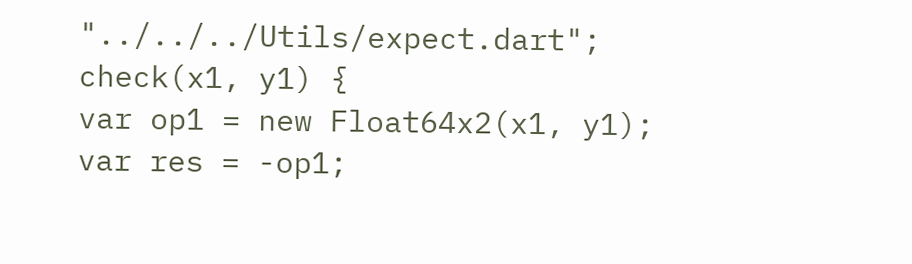"../../../Utils/expect.dart";
check(x1, y1) {
var op1 = new Float64x2(x1, y1);
var res = -op1;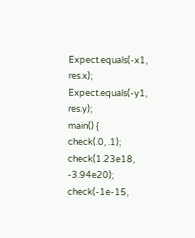Expect.equals(-x1, res.x);
Expect.equals(-y1, res.y);
main() {
check(.0, .1);
check(1.23e18, -3.94e20);
check(-1e-15,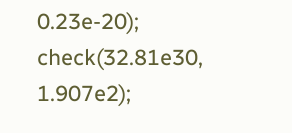0.23e-20);
check(32.81e30, 1.907e2);